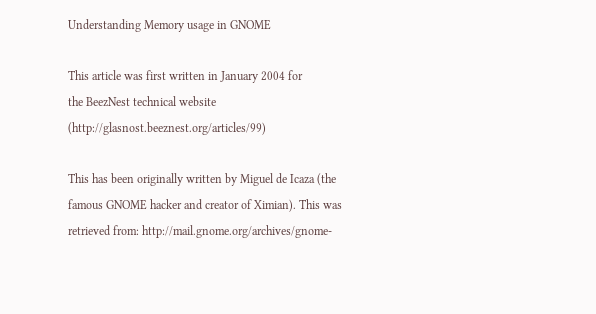Understanding Memory usage in GNOME

This article was first written in January 2004 for
the BeezNest technical website (http://glasnost.beeznest.org/articles/99)

This has been originally written by Miguel de Icaza (the famous GNOME hacker and creator of Ximian). This was retrieved from: http://mail.gnome.org/archives/gnome-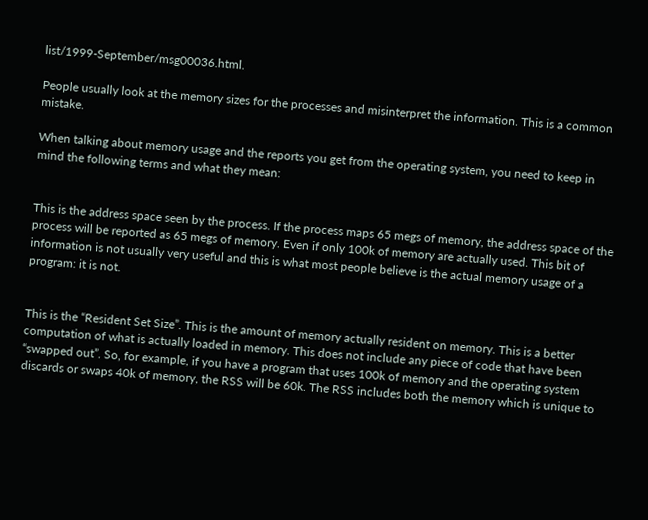list/1999-September/msg00036.html.

People usually look at the memory sizes for the processes and misinterpret the information. This is a common mistake.

When talking about memory usage and the reports you get from the operating system, you need to keep in mind the following terms and what they mean:


This is the address space seen by the process. If the process maps 65 megs of memory, the address space of the process will be reported as 65 megs of memory. Even if only 100k of memory are actually used. This bit of information is not usually very useful and this is what most people believe is the actual memory usage of a program: it is not.


This is the “Resident Set Size”. This is the amount of memory actually resident on memory. This is a better computation of what is actually loaded in memory. This does not include any piece of code that have been “swapped out”. So, for example, if you have a program that uses 100k of memory and the operating system discards or swaps 40k of memory, the RSS will be 60k. The RSS includes both the memory which is unique to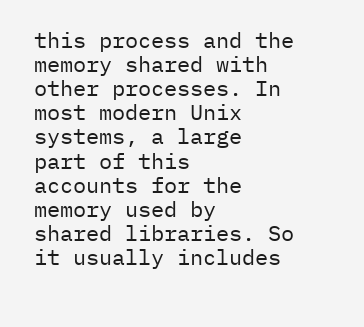this process and the memory shared with other processes. In most modern Unix systems, a large part of this accounts for the memory used by shared libraries. So it usually includes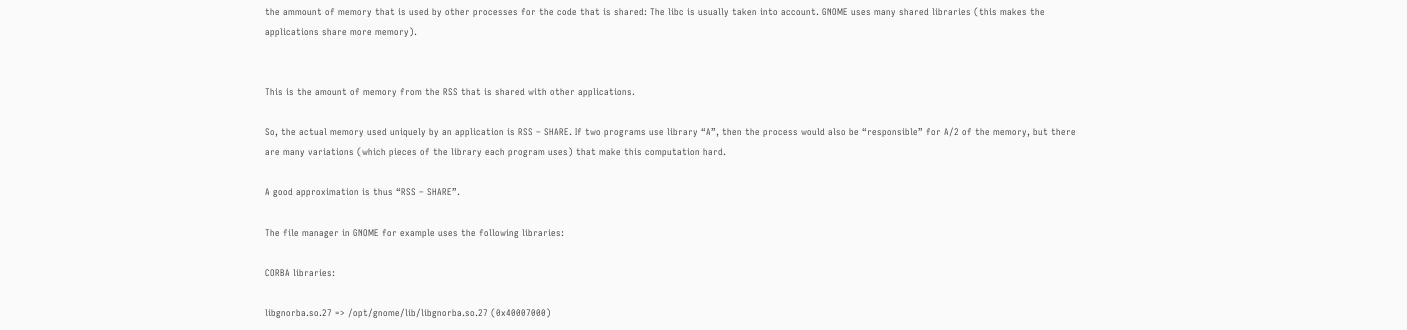the ammount of memory that is used by other processes for the code that is shared: The libc is usually taken into account. GNOME uses many shared libraries (this makes the applications share more memory).


This is the amount of memory from the RSS that is shared with other applications.

So, the actual memory used uniquely by an application is RSS – SHARE. If two programs use library “A”, then the process would also be “responsible” for A/2 of the memory, but there are many variations (which pieces of the library each program uses) that make this computation hard.

A good approximation is thus “RSS – SHARE”.

The file manager in GNOME for example uses the following libraries:

CORBA libraries:

libgnorba.so.27 => /opt/gnome/lib/libgnorba.so.27 (0x40007000)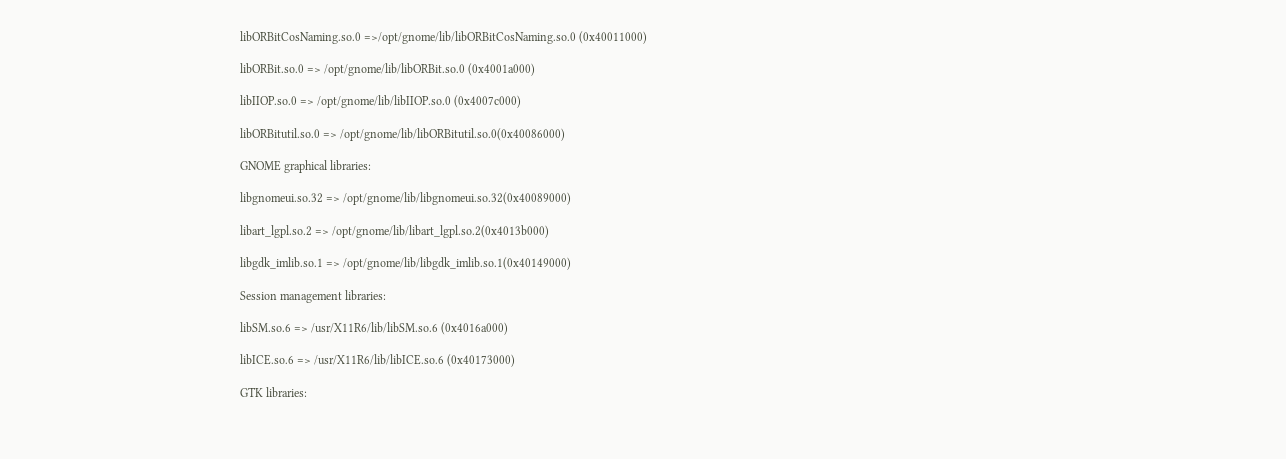libORBitCosNaming.so.0 =>/opt/gnome/lib/libORBitCosNaming.so.0 (0x40011000)

libORBit.so.0 => /opt/gnome/lib/libORBit.so.0 (0x4001a000)

libIIOP.so.0 => /opt/gnome/lib/libIIOP.so.0 (0x4007c000)

libORBitutil.so.0 => /opt/gnome/lib/libORBitutil.so.0(0x40086000)

GNOME graphical libraries:

libgnomeui.so.32 => /opt/gnome/lib/libgnomeui.so.32(0x40089000)

libart_lgpl.so.2 => /opt/gnome/lib/libart_lgpl.so.2(0x4013b000)

libgdk_imlib.so.1 => /opt/gnome/lib/libgdk_imlib.so.1(0x40149000)

Session management libraries:

libSM.so.6 => /usr/X11R6/lib/libSM.so.6 (0x4016a000)

libICE.so.6 => /usr/X11R6/lib/libICE.so.6 (0x40173000)

GTK libraries: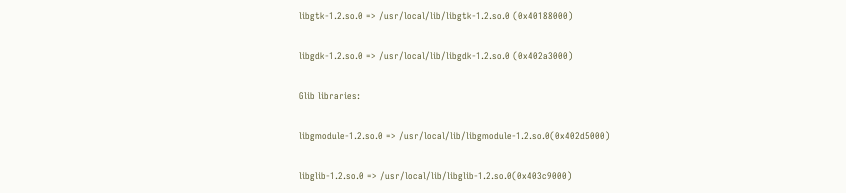libgtk-1.2.so.0 => /usr/local/lib/libgtk-1.2.so.0 (0x40188000)

libgdk-1.2.so.0 => /usr/local/lib/libgdk-1.2.so.0 (0x402a3000)

Glib libraries:

libgmodule-1.2.so.0 => /usr/local/lib/libgmodule-1.2.so.0(0x402d5000)

libglib-1.2.so.0 => /usr/local/lib/libglib-1.2.so.0(0x403c9000)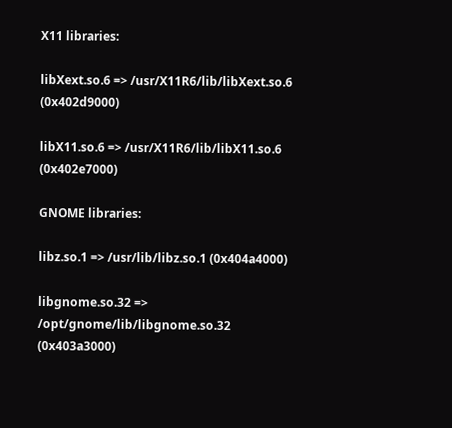X11 libraries:

libXext.so.6 => /usr/X11R6/lib/libXext.so.6 (0x402d9000)

libX11.so.6 => /usr/X11R6/lib/libX11.so.6 (0x402e7000)

GNOME libraries:

libz.so.1 => /usr/lib/libz.so.1 (0x404a4000)

libgnome.so.32 => /opt/gnome/lib/libgnome.so.32 (0x403a3000)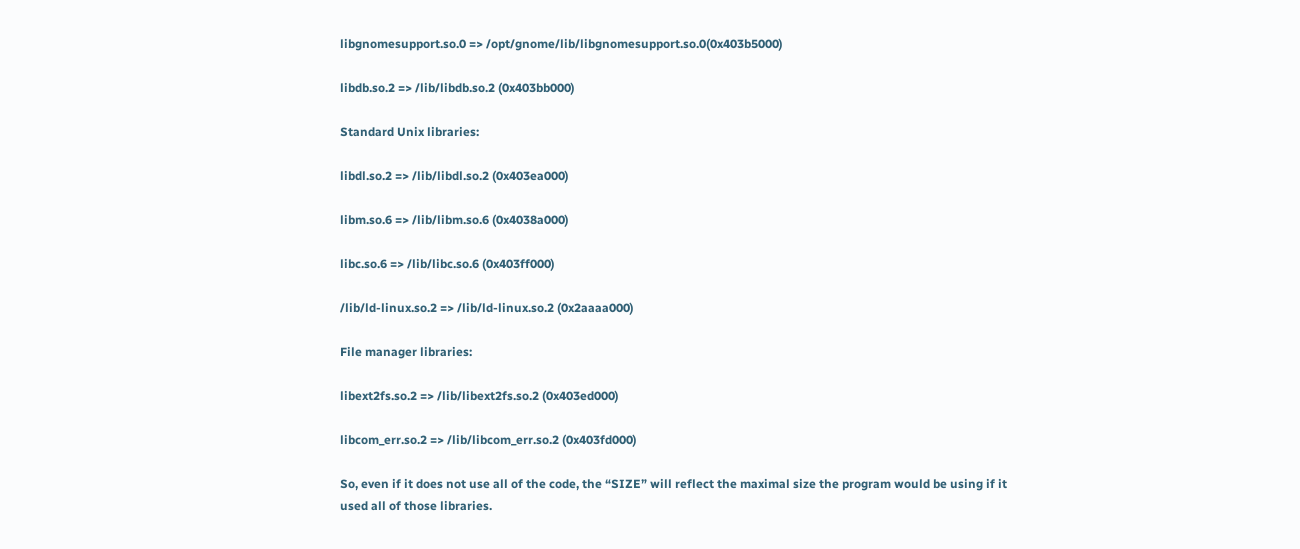libgnomesupport.so.0 => /opt/gnome/lib/libgnomesupport.so.0(0x403b5000)

libdb.so.2 => /lib/libdb.so.2 (0x403bb000)

Standard Unix libraries:

libdl.so.2 => /lib/libdl.so.2 (0x403ea000)

libm.so.6 => /lib/libm.so.6 (0x4038a000)

libc.so.6 => /lib/libc.so.6 (0x403ff000)

/lib/ld-linux.so.2 => /lib/ld-linux.so.2 (0x2aaaa000)

File manager libraries:

libext2fs.so.2 => /lib/libext2fs.so.2 (0x403ed000)

libcom_err.so.2 => /lib/libcom_err.so.2 (0x403fd000)

So, even if it does not use all of the code, the “SIZE” will reflect the maximal size the program would be using if it used all of those libraries.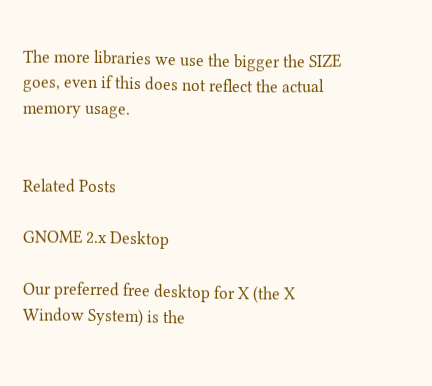The more libraries we use the bigger the SIZE goes, even if this does not reflect the actual memory usage.


Related Posts

GNOME 2.x Desktop

Our preferred free desktop for X (the X Window System) is the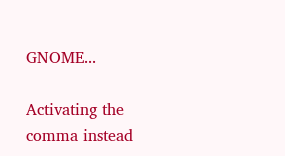GNOME...

Activating the comma instead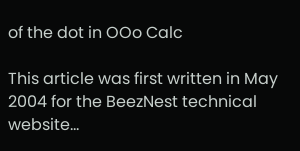of the dot in OOo Calc

This article was first written in May 2004 for the BeezNest technical website...